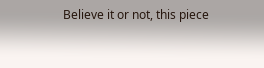Believe it or not, this piece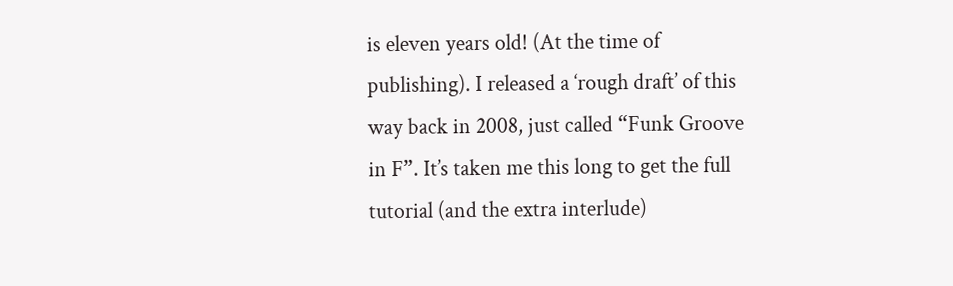is eleven years old! (At the time of publishing). I released a ‘rough draft’ of this way back in 2008, just called “Funk Groove in F”. It’s taken me this long to get the full tutorial (and the extra interlude)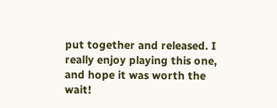put together and released. I really enjoy playing this one, and hope it was worth the wait!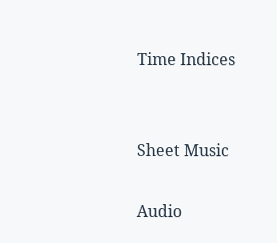Time Indices


Sheet Music

Audio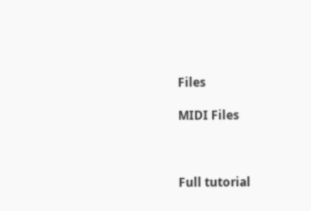Files

MIDI Files



Full tutorial